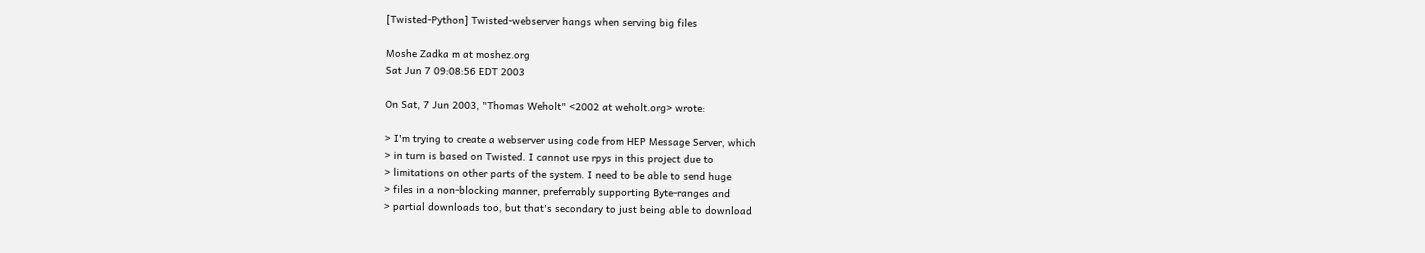[Twisted-Python] Twisted-webserver hangs when serving big files

Moshe Zadka m at moshez.org
Sat Jun 7 09:08:56 EDT 2003

On Sat, 7 Jun 2003, "Thomas Weholt" <2002 at weholt.org> wrote:

> I'm trying to create a webserver using code from HEP Message Server, which
> in turn is based on Twisted. I cannot use rpys in this project due to
> limitations on other parts of the system. I need to be able to send huge
> files in a non-blocking manner, preferrably supporting Byte-ranges and
> partial downloads too, but that's secondary to just being able to download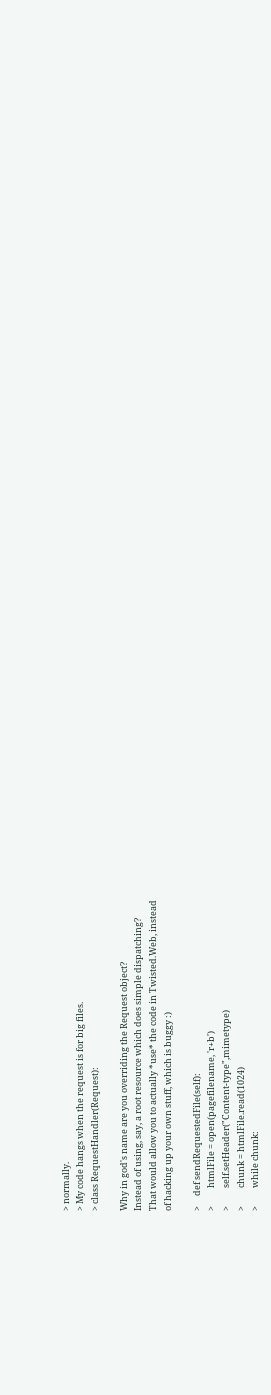> normally.
> My code hangs when the request is for big files.
> class RequestHandler(Request):

Why in god's name are you overriding the Request object?
Instead of using, say, a root resource which does simple dispatching?
That would allow you to actually *use* the code in Twisted.Web, instead
of hacking up your own stuff, which is buggy :)

>     def sendRequestedFile(self):
>         htmlFile = open(pagefilename, 'r+b')
>         self.setHeader("Content-type",mimetype)
>         chunk = htmlFile.read(1024)
>         while chunk: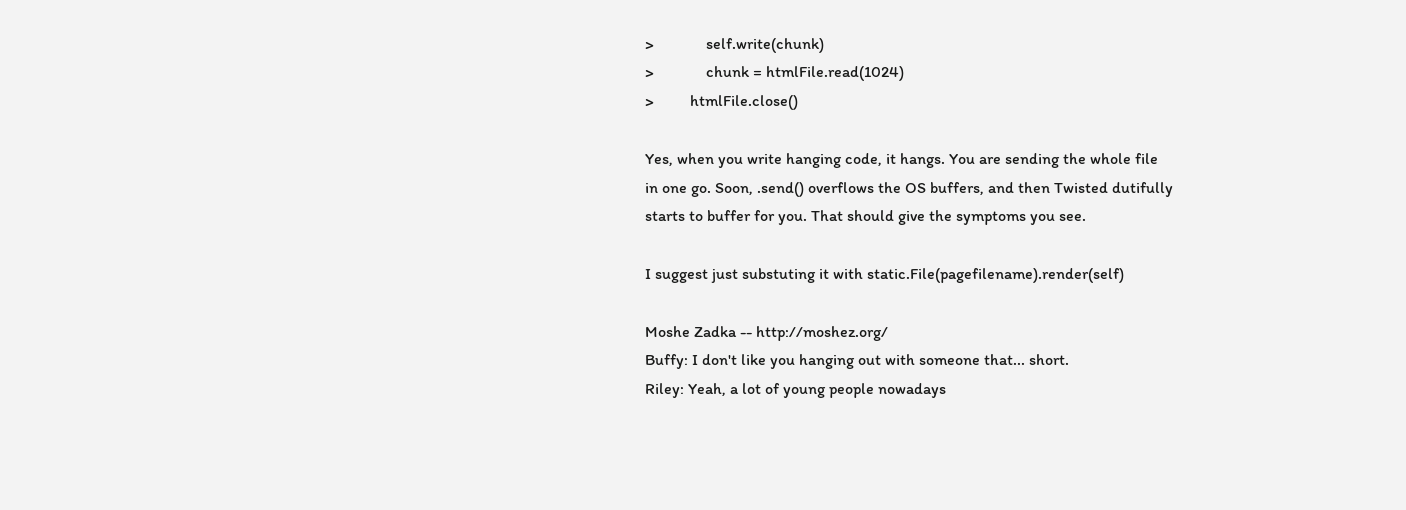>             self.write(chunk)
>             chunk = htmlFile.read(1024)
>         htmlFile.close()

Yes, when you write hanging code, it hangs. You are sending the whole file
in one go. Soon, .send() overflows the OS buffers, and then Twisted dutifully
starts to buffer for you. That should give the symptoms you see.

I suggest just substuting it with static.File(pagefilename).render(self)

Moshe Zadka -- http://moshez.org/
Buffy: I don't like you hanging out with someone that... short.
Riley: Yeah, a lot of young people nowadays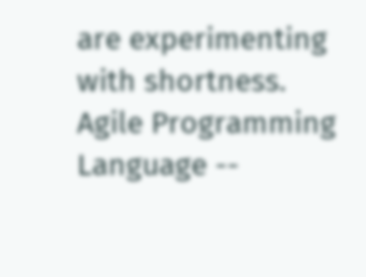are experimenting with shortness.
Agile Programming Language --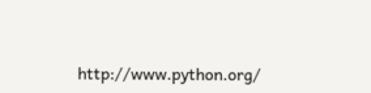http://www.python.org/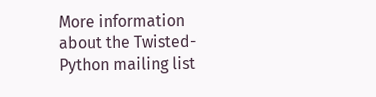More information about the Twisted-Python mailing list